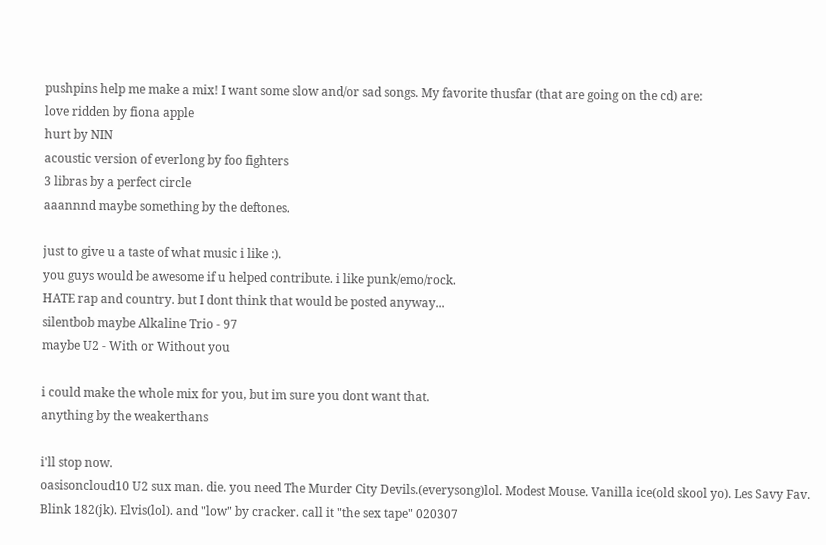pushpins help me make a mix! I want some slow and/or sad songs. My favorite thusfar (that are going on the cd) are:
love ridden by fiona apple
hurt by NIN
acoustic version of everlong by foo fighters
3 libras by a perfect circle
aaannnd maybe something by the deftones.

just to give u a taste of what music i like :).
you guys would be awesome if u helped contribute. i like punk/emo/rock.
HATE rap and country. but I dont think that would be posted anyway...
silentbob maybe Alkaline Trio - 97
maybe U2 - With or Without you

i could make the whole mix for you, but im sure you dont want that.
anything by the weakerthans

i'll stop now.
oasisoncloud10 U2 sux man. die. you need The Murder City Devils.(everysong)lol. Modest Mouse. Vanilla ice(old skool yo). Les Savy Fav. Blink 182(jk). Elvis(lol). and "low" by cracker. call it "the sex tape" 020307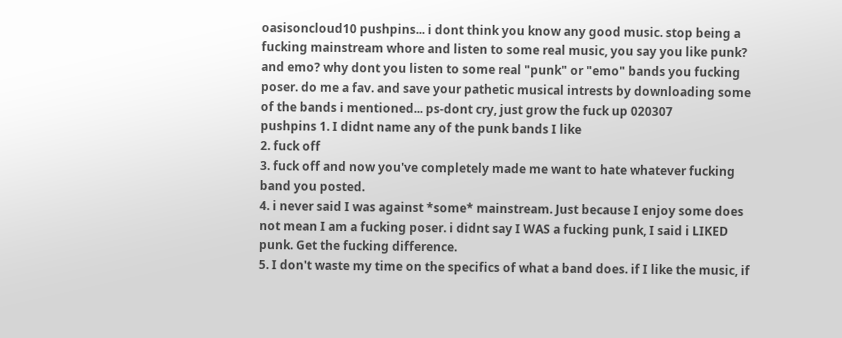oasisoncloud10 pushpins... i dont think you know any good music. stop being a fucking mainstream whore and listen to some real music, you say you like punk? and emo? why dont you listen to some real "punk" or "emo" bands you fucking poser. do me a fav. and save your pathetic musical intrests by downloading some of the bands i mentioned... ps-dont cry, just grow the fuck up 020307
pushpins 1. I didnt name any of the punk bands I like
2. fuck off
3. fuck off and now you've completely made me want to hate whatever fucking band you posted.
4. i never said I was against *some* mainstream. Just because I enjoy some does not mean I am a fucking poser. i didnt say I WAS a fucking punk, I said i LIKED punk. Get the fucking difference.
5. I don't waste my time on the specifics of what a band does. if I like the music, if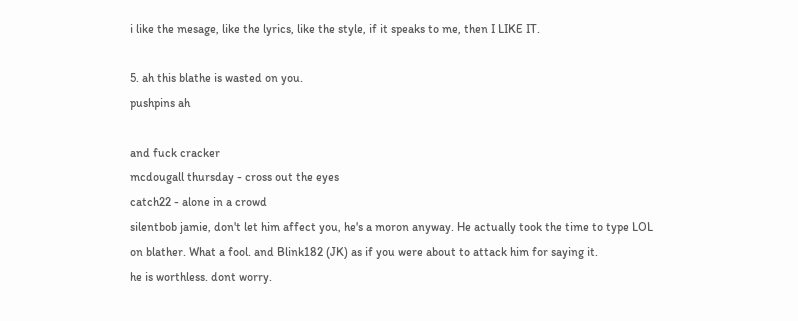i like the mesage, like the lyrics, like the style, if it speaks to me, then I LIKE IT.

5. ah this blathe is wasted on you.
pushpins ah

and fuck cracker
mcdougall thursday - cross out the eyes
catch22 - alone in a crowd
silentbob jamie, don't let him affect you, he's a moron anyway. He actually took the time to type LOL on blather. What a fool. and Blink182 (JK) as if you were about to attack him for saying it.
he is worthless. dont worry.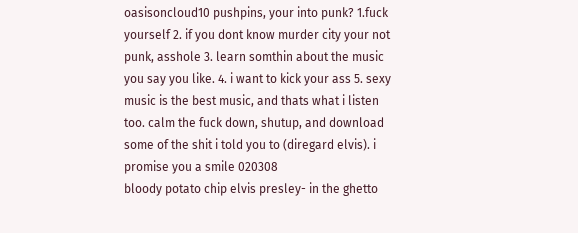oasisoncloud10 pushpins, your into punk? 1.fuck yourself 2. if you dont know murder city your not punk, asshole 3. learn somthin about the music you say you like. 4. i want to kick your ass 5. sexy music is the best music, and thats what i listen too. calm the fuck down, shutup, and download some of the shit i told you to (diregard elvis). i promise you a smile 020308
bloody potato chip elvis presley- in the ghetto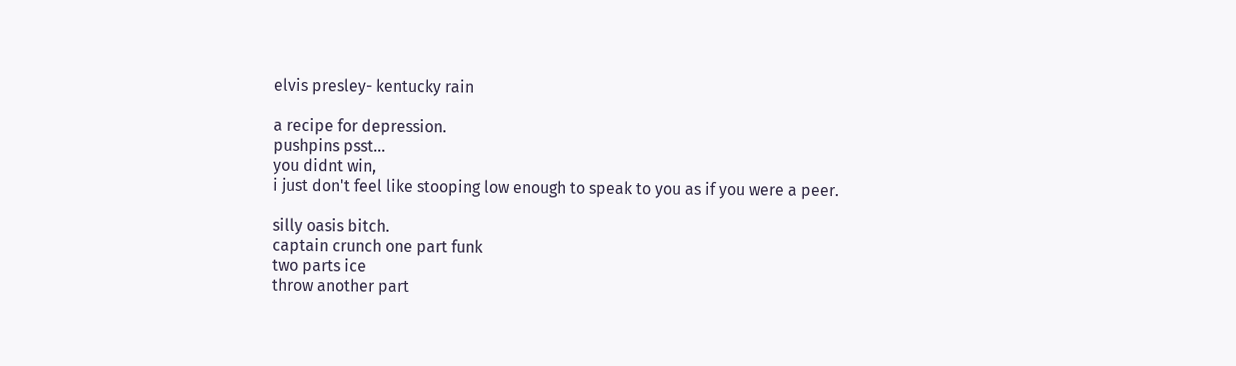elvis presley- kentucky rain

a recipe for depression.
pushpins psst...
you didnt win,
i just don't feel like stooping low enough to speak to you as if you were a peer.

silly oasis bitch.
captain crunch one part funk
two parts ice
throw another part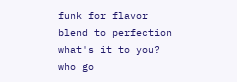funk for flavor
blend to perfection
what's it to you?
who go